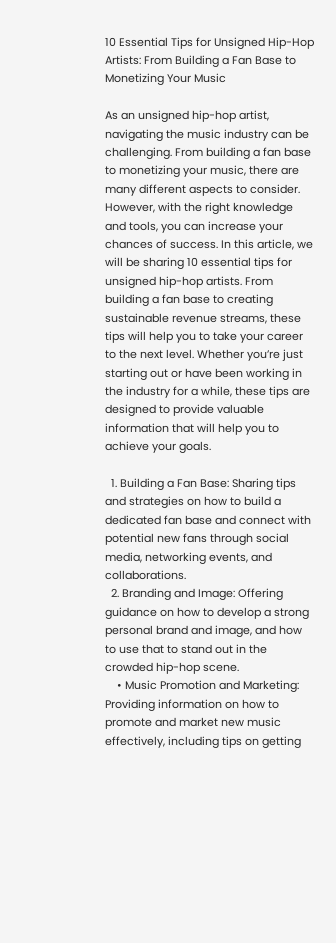10 Essential Tips for Unsigned Hip-Hop Artists: From Building a Fan Base to Monetizing Your Music

As an unsigned hip-hop artist, navigating the music industry can be challenging. From building a fan base to monetizing your music, there are many different aspects to consider. However, with the right knowledge and tools, you can increase your chances of success. In this article, we will be sharing 10 essential tips for unsigned hip-hop artists. From building a fan base to creating sustainable revenue streams, these tips will help you to take your career to the next level. Whether you’re just starting out or have been working in the industry for a while, these tips are designed to provide valuable information that will help you to achieve your goals.

  1. Building a Fan Base: Sharing tips and strategies on how to build a dedicated fan base and connect with potential new fans through social media, networking events, and collaborations.
  2. Branding and Image: Offering guidance on how to develop a strong personal brand and image, and how to use that to stand out in the crowded hip-hop scene.
    • Music Promotion and Marketing: Providing information on how to promote and market new music effectively, including tips on getting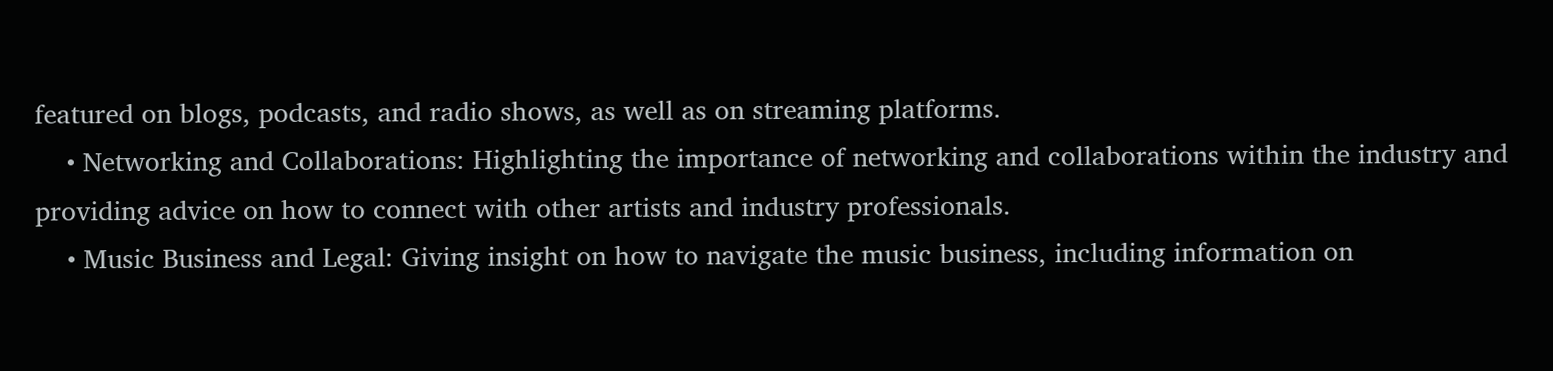featured on blogs, podcasts, and radio shows, as well as on streaming platforms.
    • Networking and Collaborations: Highlighting the importance of networking and collaborations within the industry and providing advice on how to connect with other artists and industry professionals.
    • Music Business and Legal: Giving insight on how to navigate the music business, including information on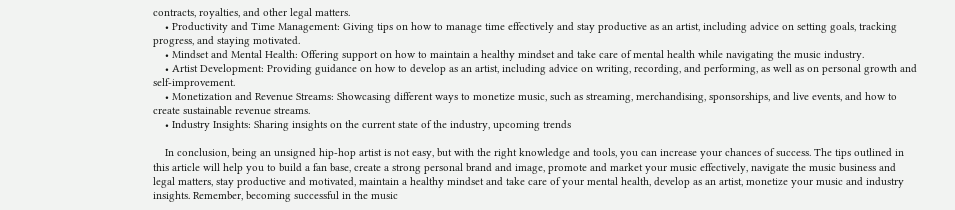contracts, royalties, and other legal matters.
    • Productivity and Time Management: Giving tips on how to manage time effectively and stay productive as an artist, including advice on setting goals, tracking progress, and staying motivated.
    • Mindset and Mental Health: Offering support on how to maintain a healthy mindset and take care of mental health while navigating the music industry.
    • Artist Development: Providing guidance on how to develop as an artist, including advice on writing, recording, and performing, as well as on personal growth and self-improvement.
    • Monetization and Revenue Streams: Showcasing different ways to monetize music, such as streaming, merchandising, sponsorships, and live events, and how to create sustainable revenue streams.
    • Industry Insights: Sharing insights on the current state of the industry, upcoming trends

    In conclusion, being an unsigned hip-hop artist is not easy, but with the right knowledge and tools, you can increase your chances of success. The tips outlined in this article will help you to build a fan base, create a strong personal brand and image, promote and market your music effectively, navigate the music business and legal matters, stay productive and motivated, maintain a healthy mindset and take care of your mental health, develop as an artist, monetize your music and industry insights. Remember, becoming successful in the music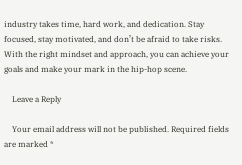industry takes time, hard work, and dedication. Stay focused, stay motivated, and don’t be afraid to take risks. With the right mindset and approach, you can achieve your goals and make your mark in the hip-hop scene.

    Leave a Reply

    Your email address will not be published. Required fields are marked *